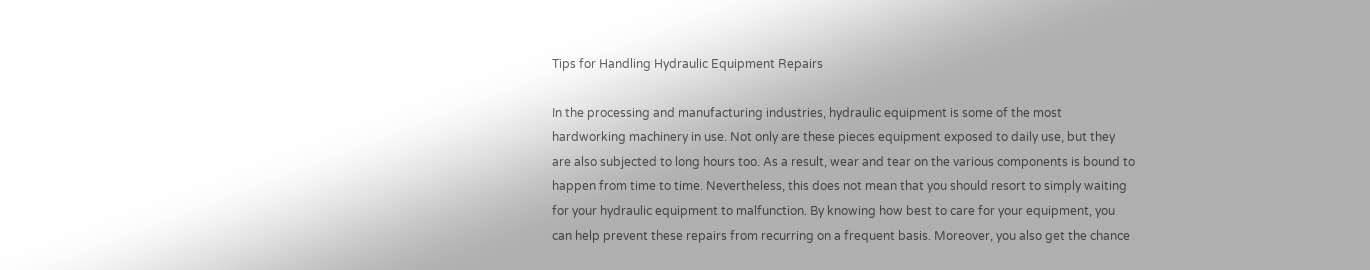Tips for Handling Hydraulic Equipment Repairs

In the processing and manufacturing industries, hydraulic equipment is some of the most hardworking machinery in use. Not only are these pieces equipment exposed to daily use, but they are also subjected to long hours too. As a result, wear and tear on the various components is bound to happen from time to time. Nevertheless, this does not mean that you should resort to simply waiting for your hydraulic equipment to malfunction. By knowing how best to care for your equipment, you can help prevent these repairs from recurring on a frequent basis. Moreover, you also get the chance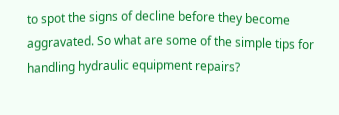to spot the signs of decline before they become aggravated. So what are some of the simple tips for handling hydraulic equipment repairs?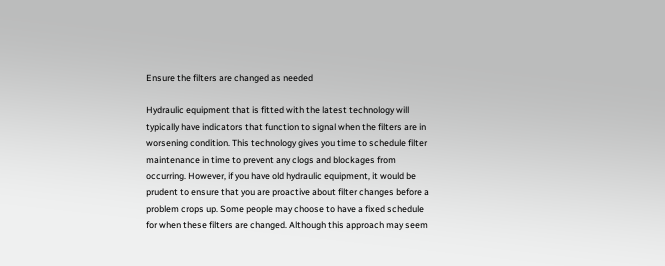Ensure the filters are changed as needed

Hydraulic equipment that is fitted with the latest technology will typically have indicators that function to signal when the filters are in worsening condition. This technology gives you time to schedule filter maintenance in time to prevent any clogs and blockages from occurring. However, if you have old hydraulic equipment, it would be prudent to ensure that you are proactive about filter changes before a problem crops up. Some people may choose to have a fixed schedule for when these filters are changed. Although this approach may seem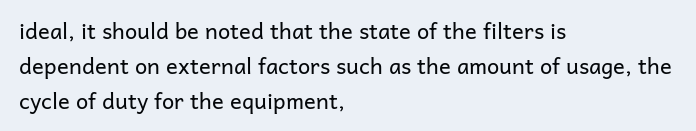ideal, it should be noted that the state of the filters is dependent on external factors such as the amount of usage, the cycle of duty for the equipment,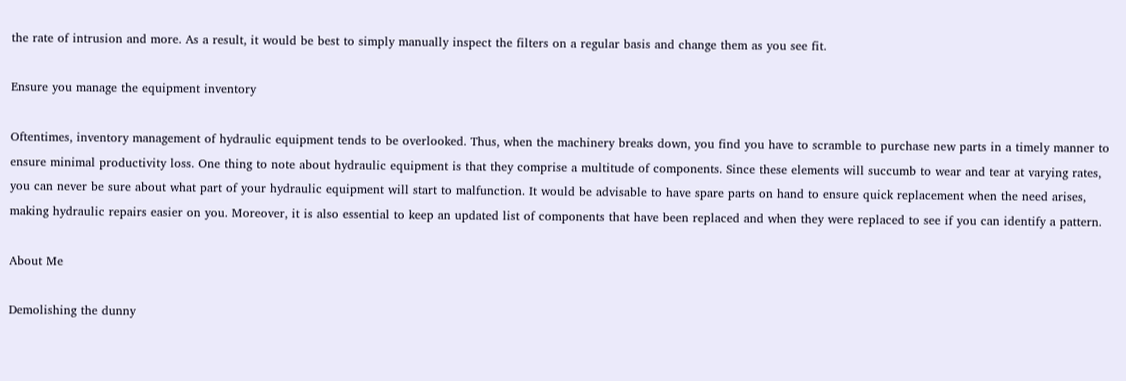the rate of intrusion and more. As a result, it would be best to simply manually inspect the filters on a regular basis and change them as you see fit.

Ensure you manage the equipment inventory

Oftentimes, inventory management of hydraulic equipment tends to be overlooked. Thus, when the machinery breaks down, you find you have to scramble to purchase new parts in a timely manner to ensure minimal productivity loss. One thing to note about hydraulic equipment is that they comprise a multitude of components. Since these elements will succumb to wear and tear at varying rates, you can never be sure about what part of your hydraulic equipment will start to malfunction. It would be advisable to have spare parts on hand to ensure quick replacement when the need arises, making hydraulic repairs easier on you. Moreover, it is also essential to keep an updated list of components that have been replaced and when they were replaced to see if you can identify a pattern.

About Me

Demolishing the dunny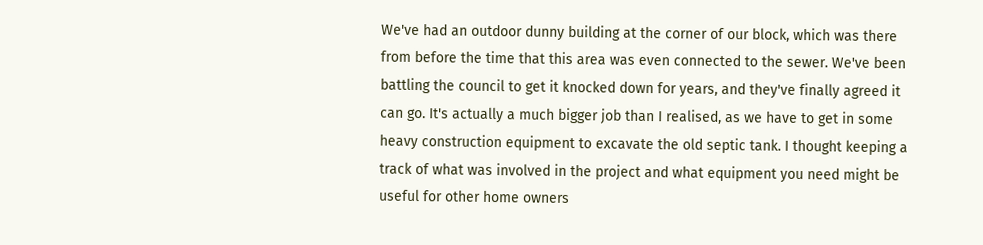We've had an outdoor dunny building at the corner of our block, which was there from before the time that this area was even connected to the sewer. We've been battling the council to get it knocked down for years, and they've finally agreed it can go. It's actually a much bigger job than I realised, as we have to get in some heavy construction equipment to excavate the old septic tank. I thought keeping a track of what was involved in the project and what equipment you need might be useful for other home owners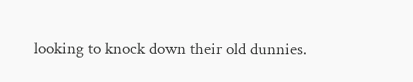looking to knock down their old dunnies.